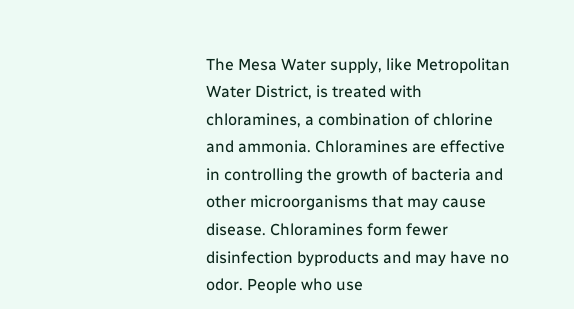The Mesa Water supply, like Metropolitan Water District, is treated with chloramines, a combination of chlorine and ammonia. Chloramines are effective in controlling the growth of bacteria and other microorganisms that may cause disease. Chloramines form fewer disinfection byproducts and may have no odor. People who use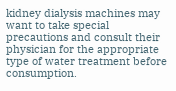kidney dialysis machines may want to take special precautions and consult their physician for the appropriate type of water treatment before consumption.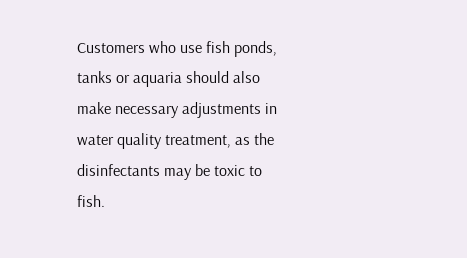Customers who use fish ponds, tanks or aquaria should also make necessary adjustments in water quality treatment, as the disinfectants may be toxic to fish.